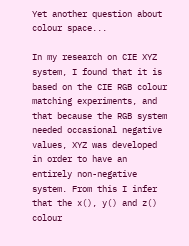Yet another question about colour space...

In my research on CIE XYZ system, I found that it is based on the CIE RGB colour matching experiments, and that because the RGB system needed occasional negative values, XYZ was developed in order to have an entirely non-negative system. From this I infer that the x(), y() and z() colour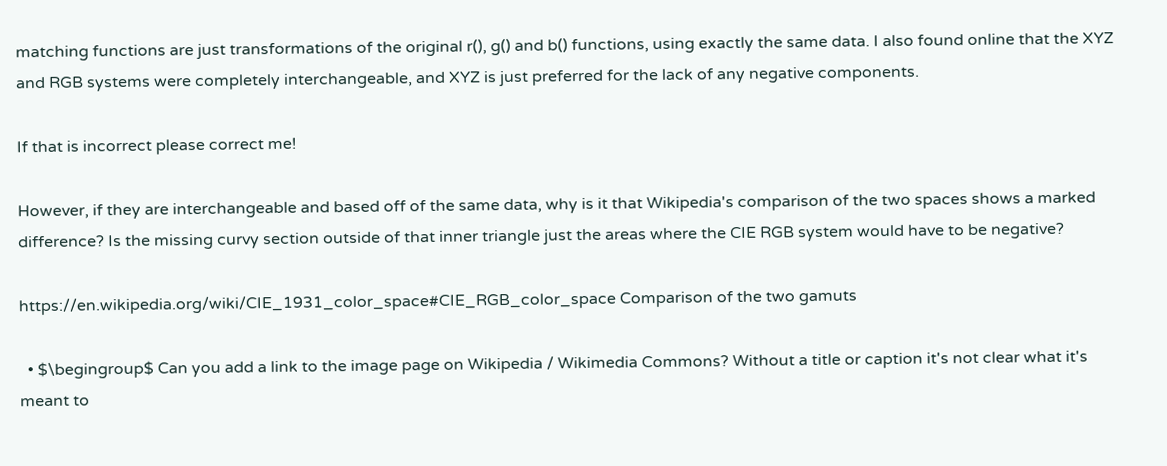matching functions are just transformations of the original r(), g() and b() functions, using exactly the same data. I also found online that the XYZ and RGB systems were completely interchangeable, and XYZ is just preferred for the lack of any negative components.

If that is incorrect please correct me!

However, if they are interchangeable and based off of the same data, why is it that Wikipedia's comparison of the two spaces shows a marked difference? Is the missing curvy section outside of that inner triangle just the areas where the CIE RGB system would have to be negative?

https://en.wikipedia.org/wiki/CIE_1931_color_space#CIE_RGB_color_space Comparison of the two gamuts

  • $\begingroup$ Can you add a link to the image page on Wikipedia / Wikimedia Commons? Without a title or caption it's not clear what it's meant to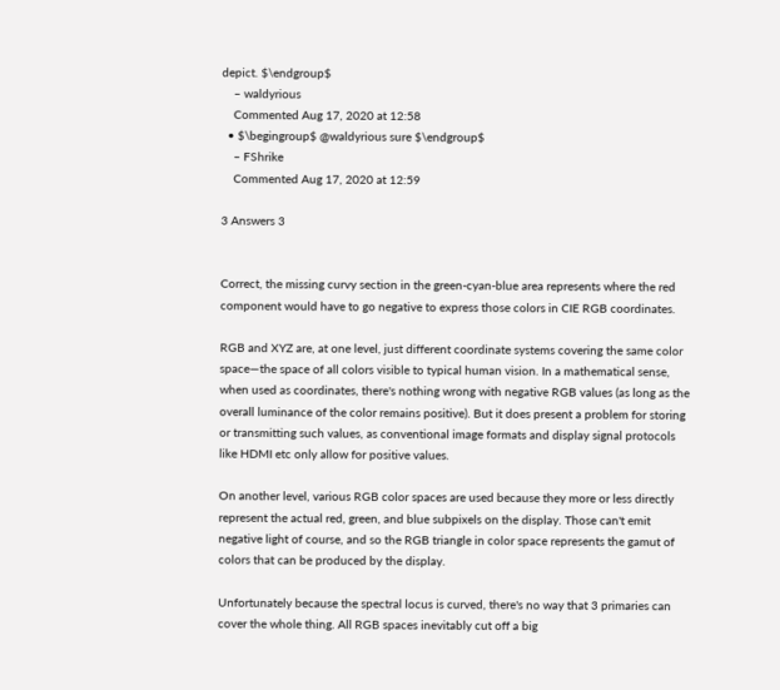depict. $\endgroup$
    – waldyrious
    Commented Aug 17, 2020 at 12:58
  • $\begingroup$ @waldyrious sure $\endgroup$
    – FShrike
    Commented Aug 17, 2020 at 12:59

3 Answers 3


Correct, the missing curvy section in the green-cyan-blue area represents where the red component would have to go negative to express those colors in CIE RGB coordinates.

RGB and XYZ are, at one level, just different coordinate systems covering the same color space—the space of all colors visible to typical human vision. In a mathematical sense, when used as coordinates, there's nothing wrong with negative RGB values (as long as the overall luminance of the color remains positive). But it does present a problem for storing or transmitting such values, as conventional image formats and display signal protocols like HDMI etc only allow for positive values.

On another level, various RGB color spaces are used because they more or less directly represent the actual red, green, and blue subpixels on the display. Those can't emit negative light of course, and so the RGB triangle in color space represents the gamut of colors that can be produced by the display.

Unfortunately because the spectral locus is curved, there's no way that 3 primaries can cover the whole thing. All RGB spaces inevitably cut off a big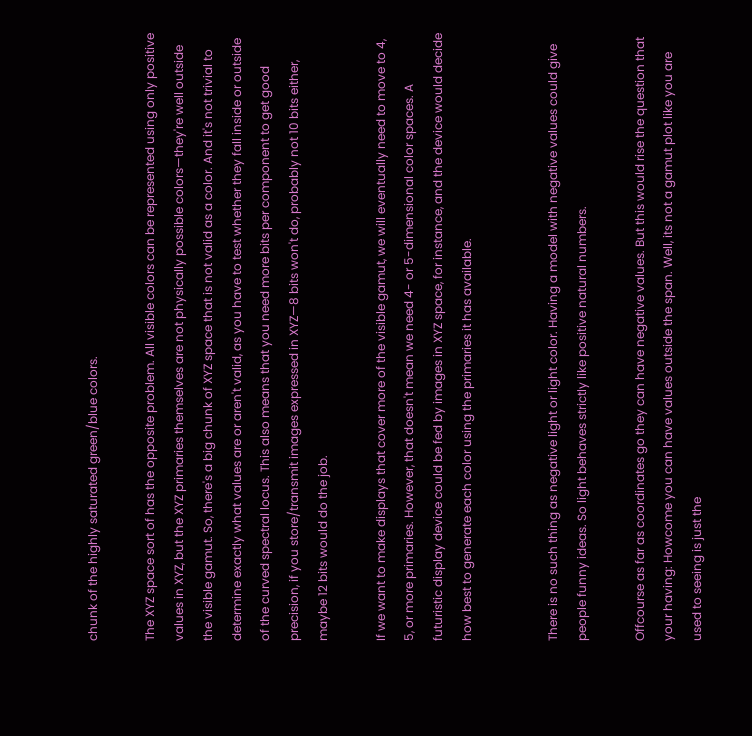chunk of the highly saturated green/blue colors.

The XYZ space sort of has the opposite problem. All visible colors can be represented using only positive values in XYZ, but the XYZ primaries themselves are not physically possible colors—they're well outside the visible gamut. So, there's a big chunk of XYZ space that is not valid as a color. And it's not trivial to determine exactly what values are or aren't valid, as you have to test whether they fall inside or outside of the curved spectral locus. This also means that you need more bits per component to get good precision, if you store/transmit images expressed in XYZ—8 bits won't do, probably not 10 bits either, maybe 12 bits would do the job.

If we want to make displays that cover more of the visible gamut, we will eventually need to move to 4, 5, or more primaries. However, that doesn't mean we need 4- or 5-dimensional color spaces. A futuristic display device could be fed by images in XYZ space, for instance, and the device would decide how best to generate each color using the primaries it has available.


There is no such thing as negative light or light color. Having a model with negative values could give people funny ideas. So light behaves strictly like positive natural numbers.

Offcourse as far as coordinates go they can have negative values. But this would rise the question that your having: Howcome you can have values outside the span. Well, its not a gamut plot like you are used to seeing is just the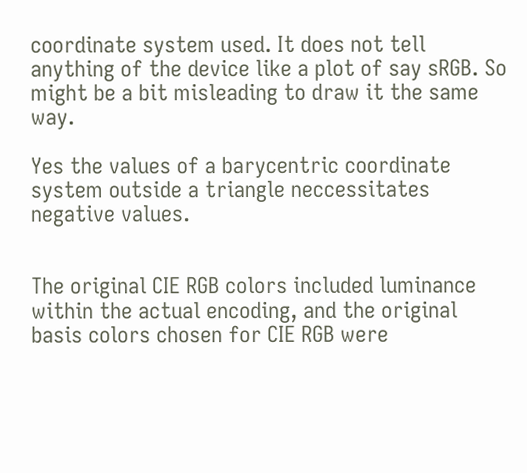coordinate system used. It does not tell anything of the device like a plot of say sRGB. So might be a bit misleading to draw it the same way.

Yes the values of a barycentric coordinate system outside a triangle neccessitates negative values.


The original CIE RGB colors included luminance within the actual encoding, and the original basis colors chosen for CIE RGB were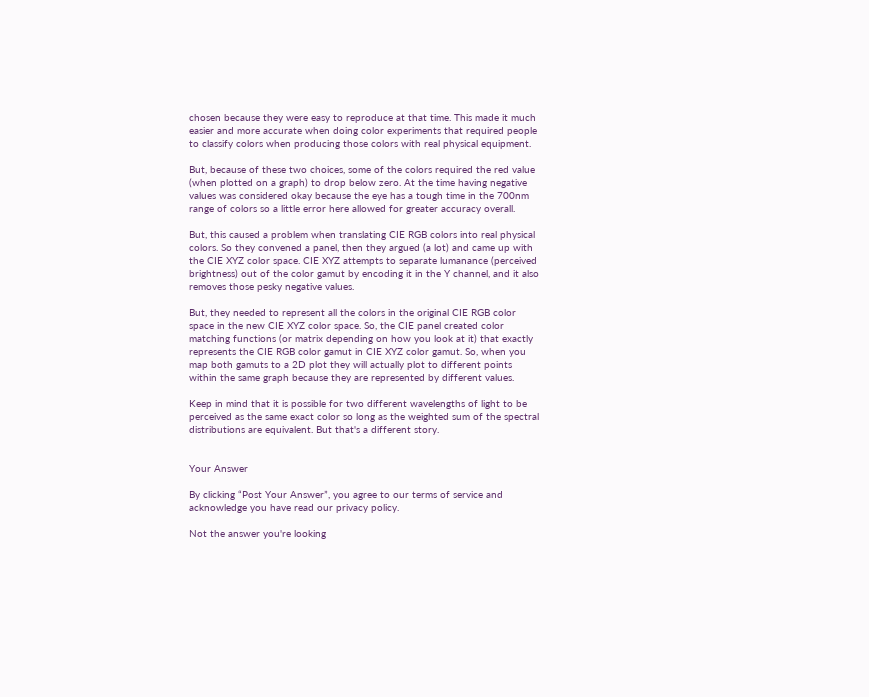chosen because they were easy to reproduce at that time. This made it much easier and more accurate when doing color experiments that required people to classify colors when producing those colors with real physical equipment.

But, because of these two choices, some of the colors required the red value (when plotted on a graph) to drop below zero. At the time having negative values was considered okay because the eye has a tough time in the 700nm range of colors so a little error here allowed for greater accuracy overall.

But, this caused a problem when translating CIE RGB colors into real physical colors. So they convened a panel, then they argued (a lot) and came up with the CIE XYZ color space. CIE XYZ attempts to separate lumanance (perceived brightness) out of the color gamut by encoding it in the Y channel, and it also removes those pesky negative values.

But, they needed to represent all the colors in the original CIE RGB color space in the new CIE XYZ color space. So, the CIE panel created color matching functions (or matrix depending on how you look at it) that exactly represents the CIE RGB color gamut in CIE XYZ color gamut. So, when you map both gamuts to a 2D plot they will actually plot to different points within the same graph because they are represented by different values.

Keep in mind that it is possible for two different wavelengths of light to be perceived as the same exact color so long as the weighted sum of the spectral distributions are equivalent. But that's a different story.


Your Answer

By clicking “Post Your Answer”, you agree to our terms of service and acknowledge you have read our privacy policy.

Not the answer you're looking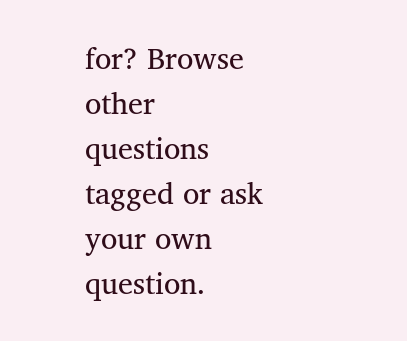for? Browse other questions tagged or ask your own question.